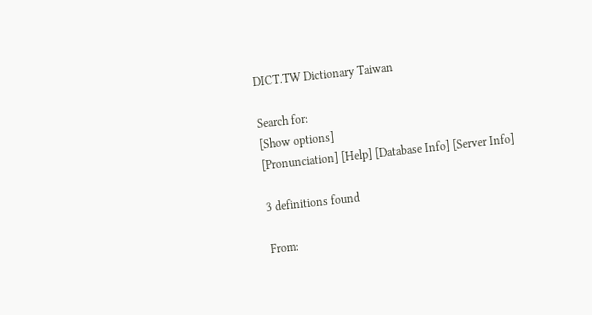DICT.TW Dictionary Taiwan

Search for:
[Show options]
[Pronunciation] [Help] [Database Info] [Server Info]

3 definitions found

From: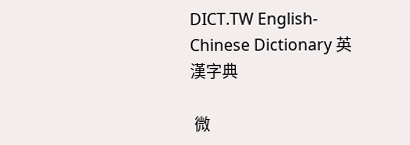DICT.TW English-Chinese Dictionary 英漢字典

 微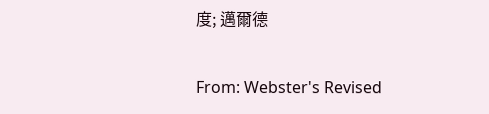度; 邁爾德

From: Webster's Revised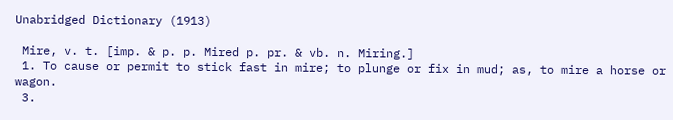Unabridged Dictionary (1913)

 Mire, v. t. [imp. & p. p. Mired p. pr. & vb. n. Miring.]
 1. To cause or permit to stick fast in mire; to plunge or fix in mud; as, to mire a horse or wagon.
 3.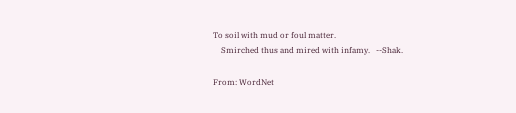To soil with mud or foul matter.
    Smirched thus and mired with infamy.   --Shak.

From: WordNet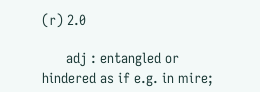(r) 2.0

      adj : entangled or hindered as if e.g. in mire;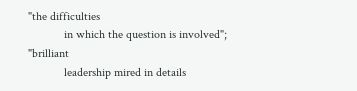"the difficulties
            in which the question is involved"; "brilliant
            leadership mired in details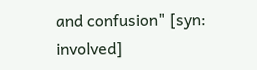and confusion" [syn: involved]